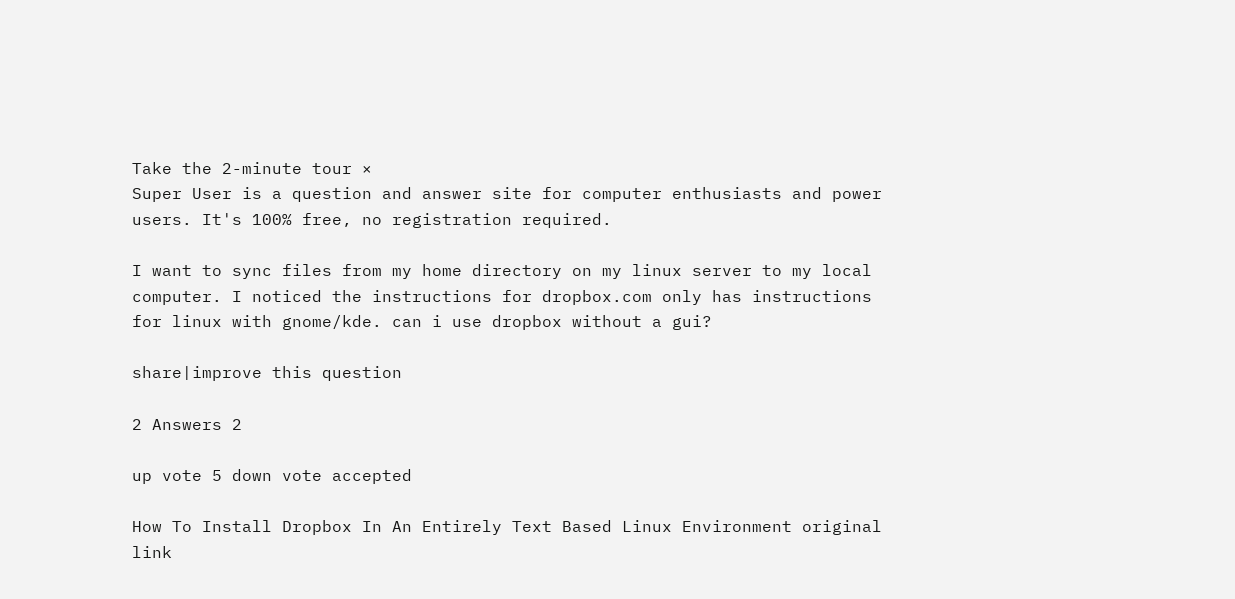Take the 2-minute tour ×
Super User is a question and answer site for computer enthusiasts and power users. It's 100% free, no registration required.

I want to sync files from my home directory on my linux server to my local computer. I noticed the instructions for dropbox.com only has instructions for linux with gnome/kde. can i use dropbox without a gui?

share|improve this question

2 Answers 2

up vote 5 down vote accepted

How To Install Dropbox In An Entirely Text Based Linux Environment original link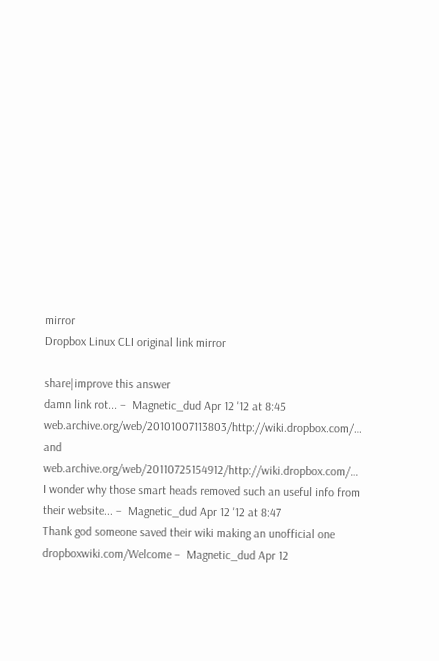mirror
Dropbox Linux CLI original link mirror

share|improve this answer
damn link rot... –  Magnetic_dud Apr 12 '12 at 8:45
web.archive.org/web/20101007113803/http://wiki.dropbox.com/… and web.archive.org/web/20110725154912/http://wiki.dropbox.com/… I wonder why those smart heads removed such an useful info from their website... –  Magnetic_dud Apr 12 '12 at 8:47
Thank god someone saved their wiki making an unofficial one dropboxwiki.com/Welcome –  Magnetic_dud Apr 12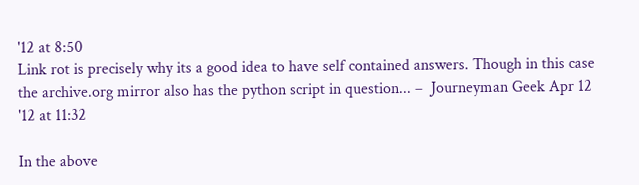'12 at 8:50
Link rot is precisely why its a good idea to have self contained answers. Though in this case the archive.org mirror also has the python script in question... –  Journeyman Geek Apr 12 '12 at 11:32

In the above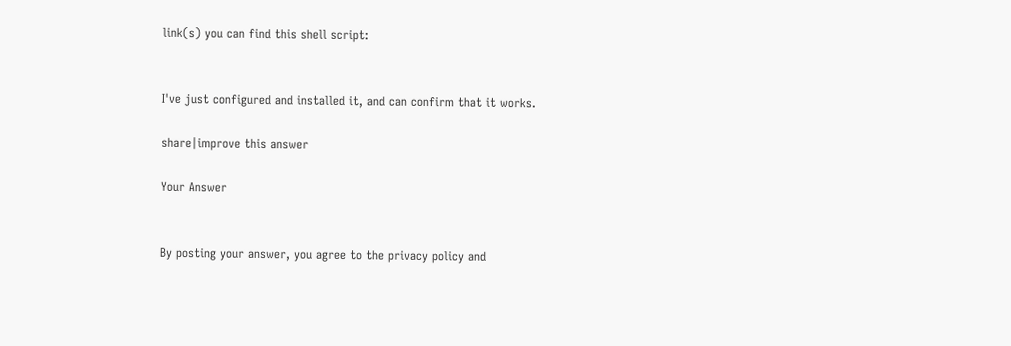link(s) you can find this shell script:


I've just configured and installed it, and can confirm that it works.

share|improve this answer

Your Answer


By posting your answer, you agree to the privacy policy and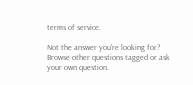terms of service.

Not the answer you're looking for? Browse other questions tagged or ask your own question.